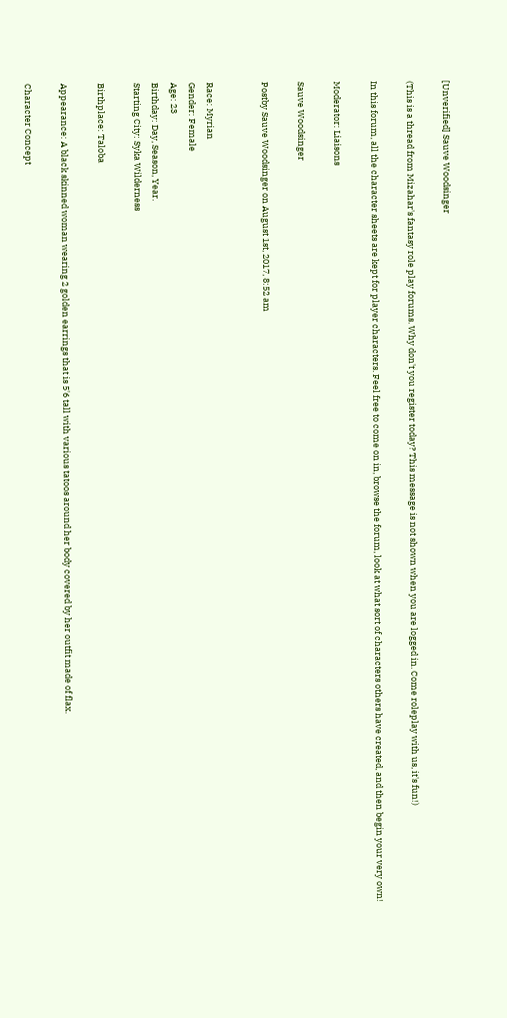[Unverified] Sauve Woodsinger

(This is a thread from Mizahar's fantasy role play forums. Why don't you register today? This message is not shown when you are logged in. Come roleplay with us, it's fun!)

In this forum, all the character sheets are kept for player characters. Feel free to come on in, browse the forum, look at what sort of characters others have created, and then begin your very own!

Moderator: Liaisons

Sauve Woodsinger

Postby Sauve Woodsinger on August 1st, 2017, 8:52 am


Race: Myrian
Gender: Female
Age: 23
Birthday: Day, Season, Year.
Starting City: Syka Wilderness

Birthplace: Taloba

Appearance: A black skinned woman wearing 2 golden earrings that is 5'6 tall with various tatoos around her body covered by her outfit made of flax.

Character Concept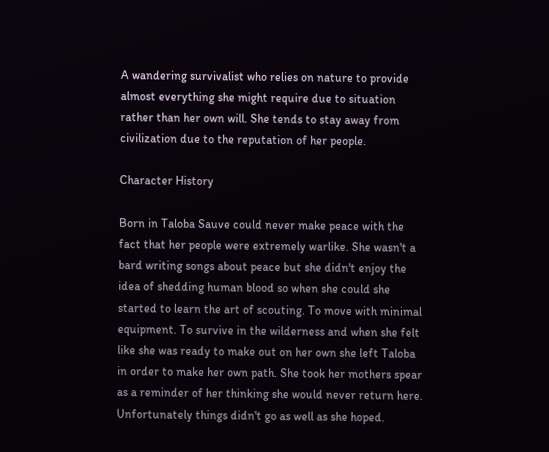A wandering survivalist who relies on nature to provide almost everything she might require due to situation rather than her own will. She tends to stay away from civilization due to the reputation of her people.

Character History

Born in Taloba Sauve could never make peace with the fact that her people were extremely warlike. She wasn't a bard writing songs about peace but she didn't enjoy the idea of shedding human blood so when she could she started to learn the art of scouting. To move with minimal equipment. To survive in the wilderness and when she felt like she was ready to make out on her own she left Taloba in order to make her own path. She took her mothers spear as a reminder of her thinking she would never return here. Unfortunately things didn't go as well as she hoped.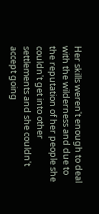Her skills weren't enough to deal with the wilderness and due to the reputation of her people she couldn't get into other settlements and she couldn't accept going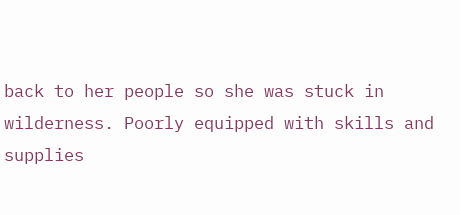back to her people so she was stuck in wilderness. Poorly equipped with skills and supplies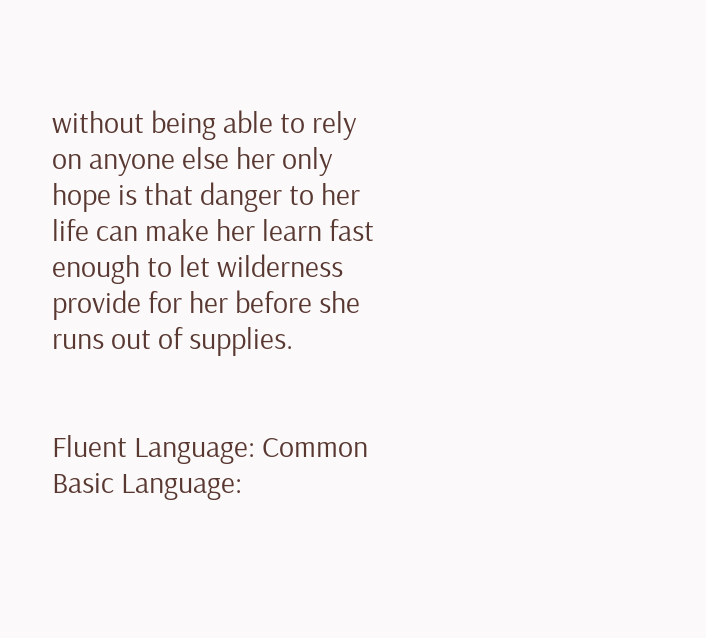without being able to rely on anyone else her only hope is that danger to her life can make her learn fast enough to let wilderness provide for her before she runs out of supplies.


Fluent Language: Common
Basic Language: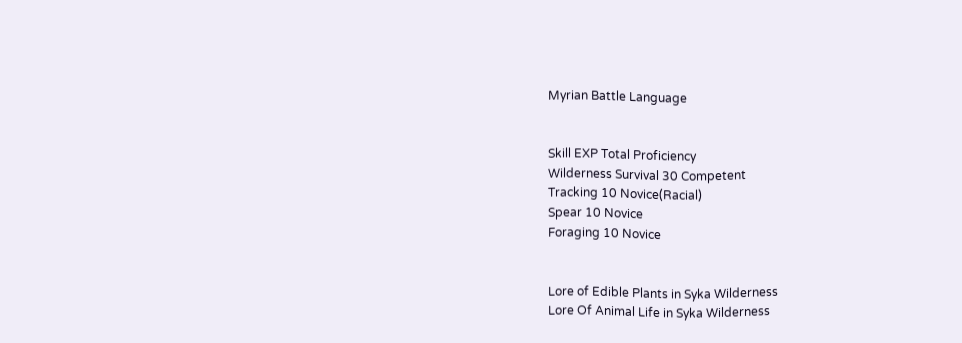Myrian Battle Language


Skill EXP Total Proficiency
Wilderness Survival 30 Competent
Tracking 10 Novice(Racial)
Spear 10 Novice
Foraging 10 Novice


Lore of Edible Plants in Syka Wilderness
Lore Of Animal Life in Syka Wilderness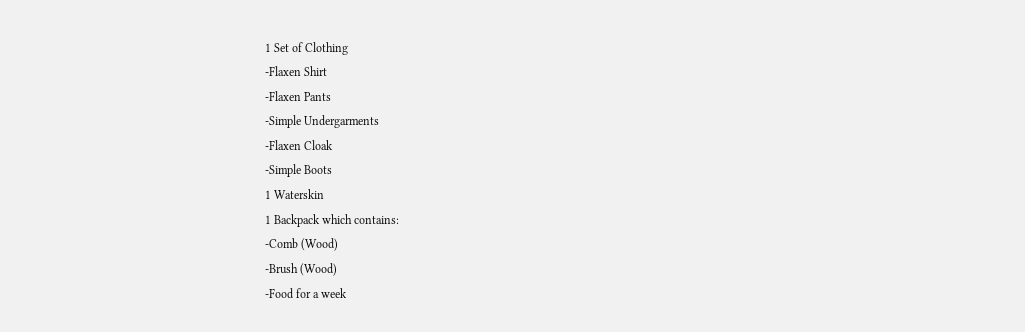1 Set of Clothing
-Flaxen Shirt
-Flaxen Pants
-Simple Undergarments
-Flaxen Cloak
-Simple Boots
1 Waterskin
1 Backpack which contains:
-Comb (Wood)
-Brush (Wood)
-Food for a week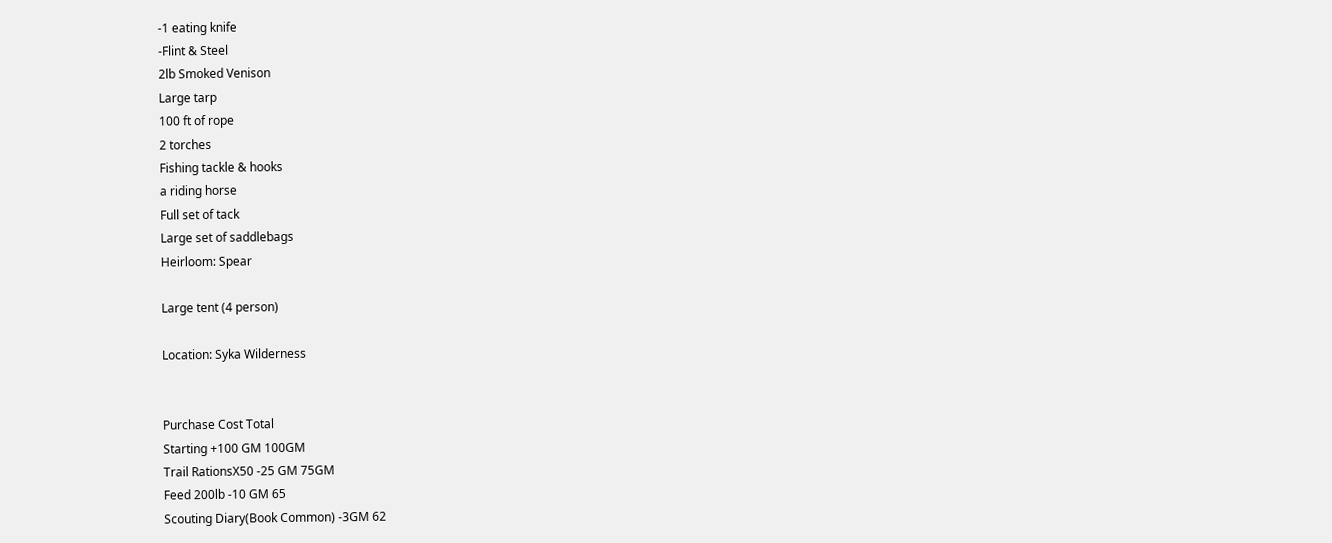-1 eating knife
-Flint & Steel
2lb Smoked Venison
Large tarp
100 ft of rope
2 torches
Fishing tackle & hooks
a riding horse
Full set of tack
Large set of saddlebags
Heirloom: Spear

Large tent (4 person)

Location: Syka Wilderness


Purchase Cost Total
Starting +100 GM 100GM
Trail RationsX50 -25 GM 75GM
Feed 200lb -10 GM 65
Scouting Diary(Book Common) -3GM 62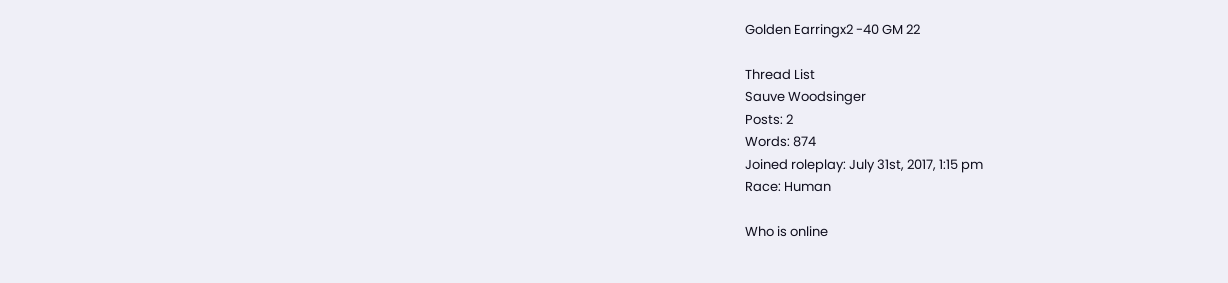Golden Earringx2 -40 GM 22

Thread List
Sauve Woodsinger
Posts: 2
Words: 874
Joined roleplay: July 31st, 2017, 1:15 pm
Race: Human

Who is online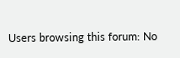Users browsing this forum: No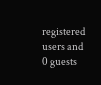registered users and 0 guests